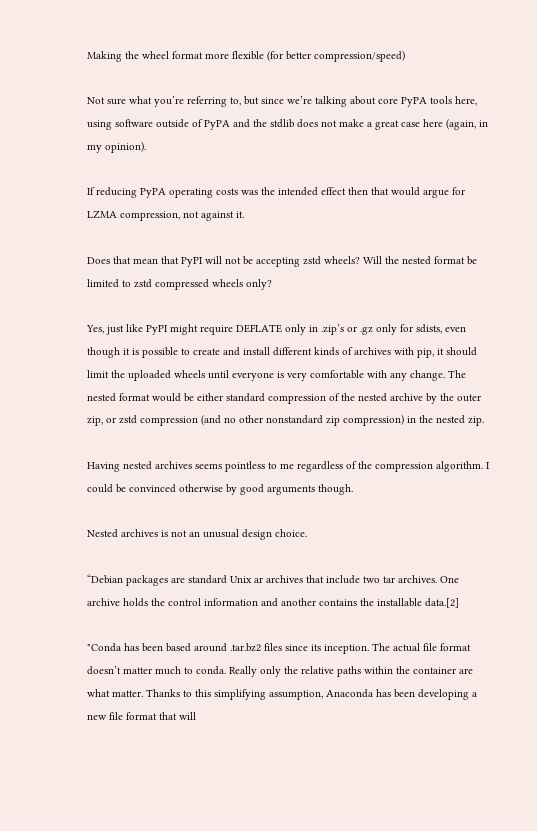Making the wheel format more flexible (for better compression/speed)

Not sure what you’re referring to, but since we’re talking about core PyPA tools here, using software outside of PyPA and the stdlib does not make a great case here (again, in my opinion).

If reducing PyPA operating costs was the intended effect then that would argue for LZMA compression, not against it.

Does that mean that PyPI will not be accepting zstd wheels? Will the nested format be limited to zstd compressed wheels only?

Yes, just like PyPI might require DEFLATE only in .zip’s or .gz only for sdists, even though it is possible to create and install different kinds of archives with pip, it should limit the uploaded wheels until everyone is very comfortable with any change. The nested format would be either standard compression of the nested archive by the outer zip, or zstd compression (and no other nonstandard zip compression) in the nested zip.

Having nested archives seems pointless to me regardless of the compression algorithm. I could be convinced otherwise by good arguments though.

Nested archives is not an unusual design choice.

“Debian packages are standard Unix ar archives that include two tar archives. One archive holds the control information and another contains the installable data.[2]

"Conda has been based around .tar.bz2 files since its inception. The actual file format doesn’t matter much to conda. Really only the relative paths within the container are what matter. Thanks to this simplifying assumption, Anaconda has been developing a new file format that will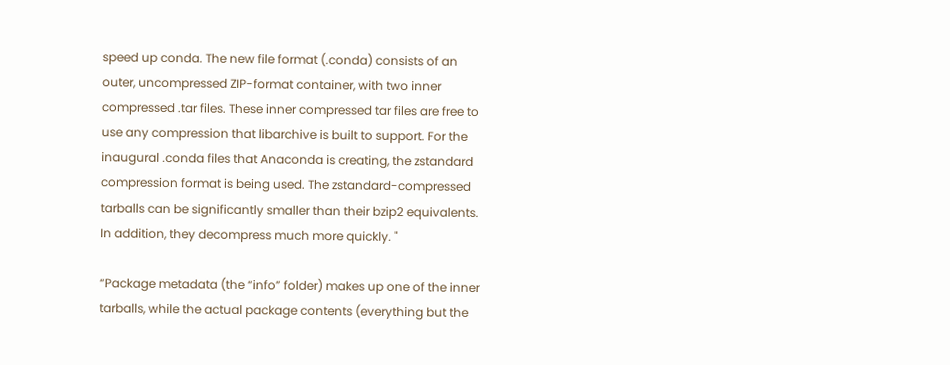speed up conda. The new file format (.conda) consists of an outer, uncompressed ZIP-format container, with two inner compressed .tar files. These inner compressed tar files are free to use any compression that libarchive is built to support. For the inaugural .conda files that Anaconda is creating, the zstandard compression format is being used. The zstandard-compressed tarballs can be significantly smaller than their bzip2 equivalents. In addition, they decompress much more quickly. "

“Package metadata (the “info” folder) makes up one of the inner tarballs, while the actual package contents (everything but the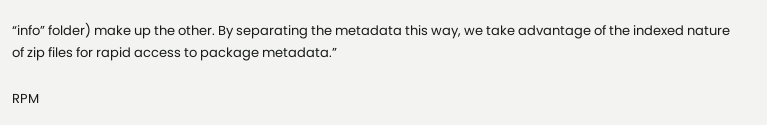“info” folder) make up the other. By separating the metadata this way, we take advantage of the indexed nature of zip files for rapid access to package metadata.”

RPM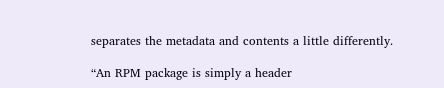separates the metadata and contents a little differently.

“An RPM package is simply a header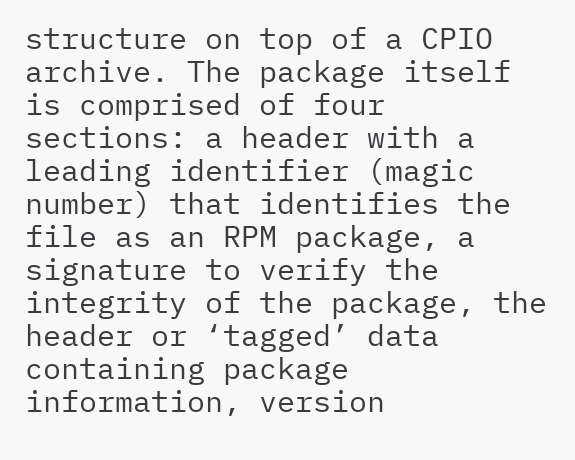structure on top of a CPIO archive. The package itself is comprised of four sections: a header with a leading identifier (magic number) that identifies the file as an RPM package, a signature to verify the integrity of the package, the header or ‘tagged’ data containing package information, version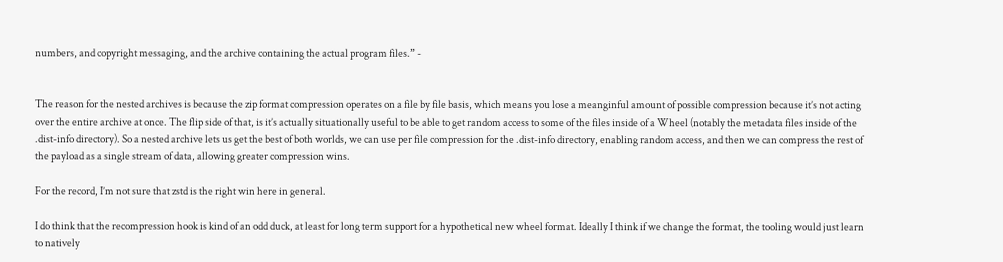numbers, and copyright messaging, and the archive containing the actual program files.” -


The reason for the nested archives is because the zip format compression operates on a file by file basis, which means you lose a meanginful amount of possible compression because it’s not acting over the entire archive at once. The flip side of that, is it’s actually situationally useful to be able to get random access to some of the files inside of a Wheel (notably the metadata files inside of the .dist-info directory). So a nested archive lets us get the best of both worlds, we can use per file compression for the .dist-info directory, enabling random access, and then we can compress the rest of the payload as a single stream of data, allowing greater compression wins.

For the record, I’m not sure that zstd is the right win here in general.

I do think that the recompression hook is kind of an odd duck, at least for long term support for a hypothetical new wheel format. Ideally I think if we change the format, the tooling would just learn to natively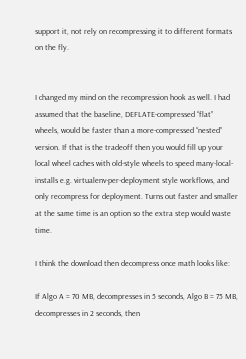support it, not rely on recompressing it to different formats on the fly.


I changed my mind on the recompression hook as well. I had assumed that the baseline, DEFLATE-compressed “flat” wheels, would be faster than a more-compressed “nested” version. If that is the tradeoff then you would fill up your local wheel caches with old-style wheels to speed many-local-installs e.g. virtualenv-per-deployment style workflows, and only recompress for deployment. Turns out faster and smaller at the same time is an option so the extra step would waste time.

I think the download then decompress once math looks like:

If Algo A = 70 MB, decompresses in 5 seconds, Algo B = 75 MB, decompresses in 2 seconds, then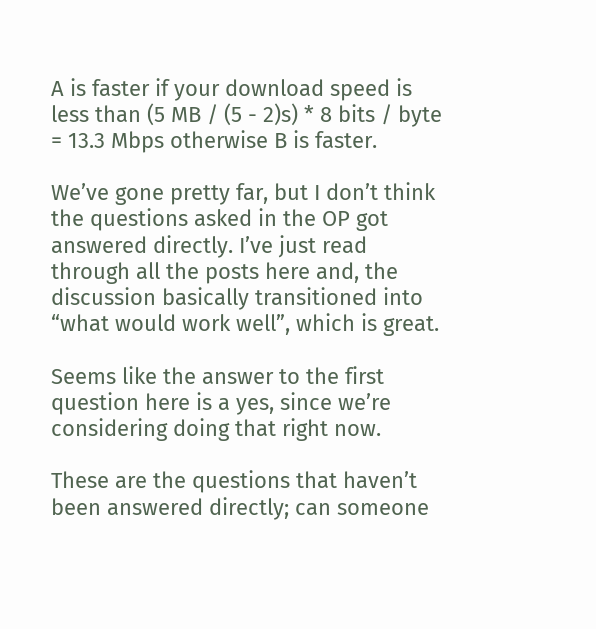A is faster if your download speed is less than (5 MB / (5 - 2)s) * 8 bits / byte = 13.3 Mbps otherwise B is faster.

We’ve gone pretty far, but I don’t think the questions asked in the OP got answered directly. I’ve just read through all the posts here and, the discussion basically transitioned into “what would work well”, which is great.

Seems like the answer to the first question here is a yes, since we’re considering doing that right now.

These are the questions that haven’t been answered directly; can someone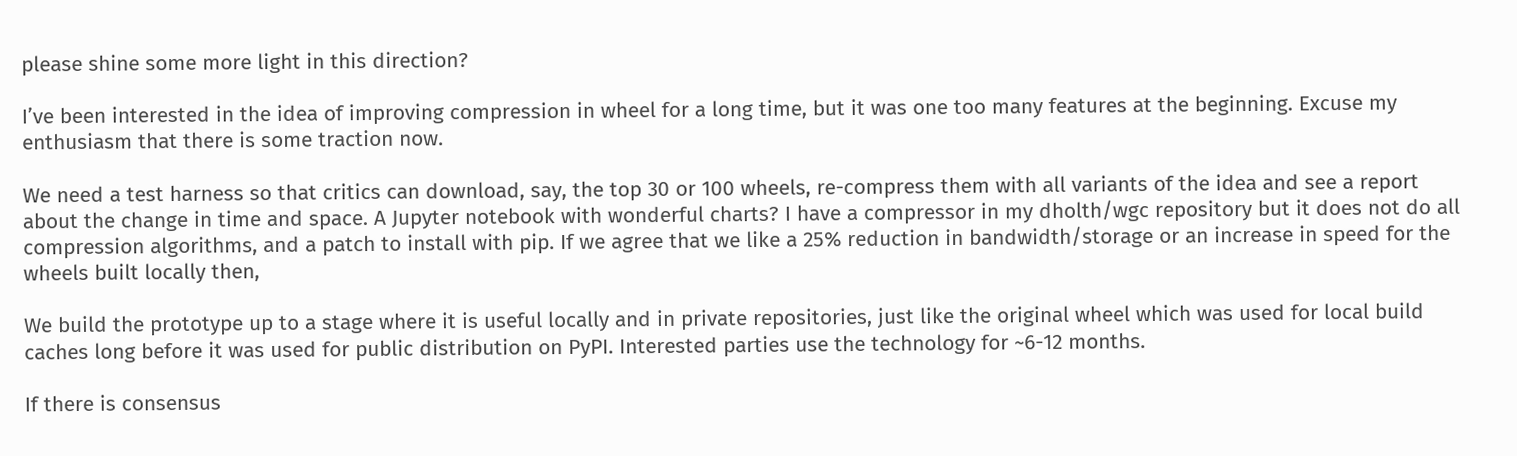please shine some more light in this direction?

I’ve been interested in the idea of improving compression in wheel for a long time, but it was one too many features at the beginning. Excuse my enthusiasm that there is some traction now.

We need a test harness so that critics can download, say, the top 30 or 100 wheels, re-compress them with all variants of the idea and see a report about the change in time and space. A Jupyter notebook with wonderful charts? I have a compressor in my dholth/wgc repository but it does not do all compression algorithms, and a patch to install with pip. If we agree that we like a 25% reduction in bandwidth/storage or an increase in speed for the wheels built locally then,

We build the prototype up to a stage where it is useful locally and in private repositories, just like the original wheel which was used for local build caches long before it was used for public distribution on PyPI. Interested parties use the technology for ~6-12 months.

If there is consensus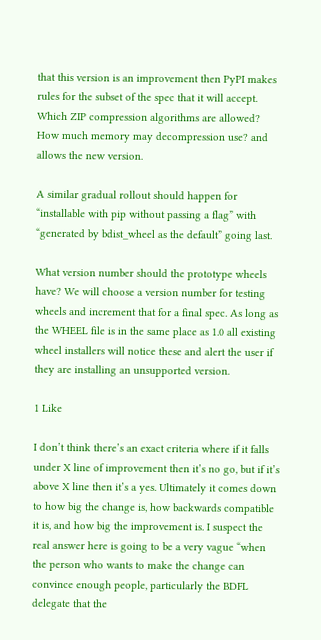that this version is an improvement then PyPI makes rules for the subset of the spec that it will accept. Which ZIP compression algorithms are allowed? How much memory may decompression use? and allows the new version.

A similar gradual rollout should happen for “installable with pip without passing a flag” with “generated by bdist_wheel as the default” going last.

What version number should the prototype wheels have? We will choose a version number for testing wheels and increment that for a final spec. As long as the WHEEL file is in the same place as 1.0 all existing wheel installers will notice these and alert the user if they are installing an unsupported version.

1 Like

I don’t think there’s an exact criteria where if it falls under X line of improvement then it’s no go, but if it’s above X line then it’s a yes. Ultimately it comes down to how big the change is, how backwards compatible it is, and how big the improvement is. I suspect the real answer here is going to be a very vague “when the person who wants to make the change can convince enough people, particularly the BDFL delegate that the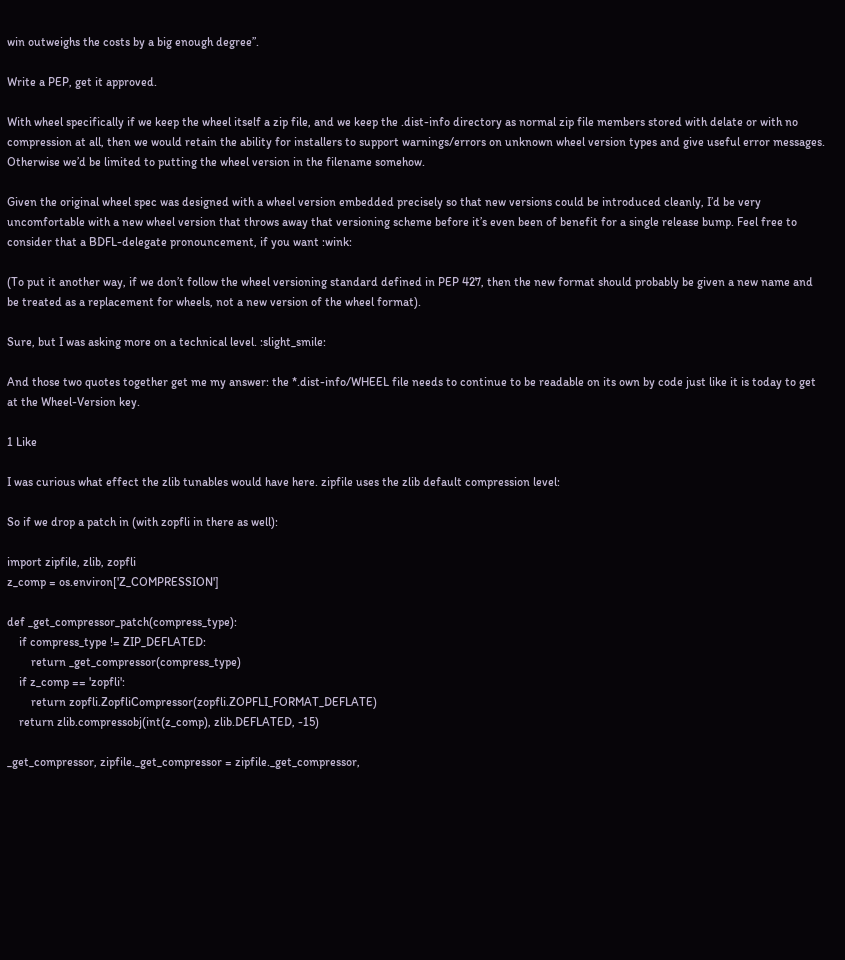win outweighs the costs by a big enough degree”.

Write a PEP, get it approved.

With wheel specifically if we keep the wheel itself a zip file, and we keep the .dist-info directory as normal zip file members stored with delate or with no compression at all, then we would retain the ability for installers to support warnings/errors on unknown wheel version types and give useful error messages. Otherwise we’d be limited to putting the wheel version in the filename somehow.

Given the original wheel spec was designed with a wheel version embedded precisely so that new versions could be introduced cleanly, I’d be very uncomfortable with a new wheel version that throws away that versioning scheme before it’s even been of benefit for a single release bump. Feel free to consider that a BDFL-delegate pronouncement, if you want :wink:

(To put it another way, if we don’t follow the wheel versioning standard defined in PEP 427, then the new format should probably be given a new name and be treated as a replacement for wheels, not a new version of the wheel format).

Sure, but I was asking more on a technical level. :slight_smile:

And those two quotes together get me my answer: the *.dist-info/WHEEL file needs to continue to be readable on its own by code just like it is today to get at the Wheel-Version key.

1 Like

I was curious what effect the zlib tunables would have here. zipfile uses the zlib default compression level:

So if we drop a patch in (with zopfli in there as well):

import zipfile, zlib, zopfli
z_comp = os.environ['Z_COMPRESSION']

def _get_compressor_patch(compress_type):
    if compress_type != ZIP_DEFLATED:
        return _get_compressor(compress_type)
    if z_comp == 'zopfli':
        return zopfli.ZopfliCompressor(zopfli.ZOPFLI_FORMAT_DEFLATE)
    return zlib.compressobj(int(z_comp), zlib.DEFLATED, -15)

_get_compressor, zipfile._get_compressor = zipfile._get_compressor,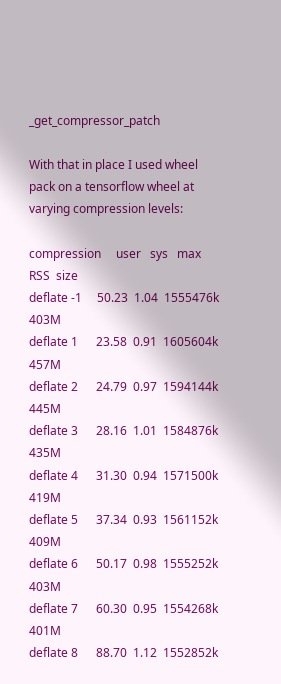_get_compressor_patch

With that in place I used wheel pack on a tensorflow wheel at varying compression levels:

compression     user   sys   max RSS  size
deflate -1     50.23  1.04  1555476k  403M
deflate 1      23.58  0.91  1605604k  457M
deflate 2      24.79  0.97  1594144k  445M
deflate 3      28.16  1.01  1584876k  435M
deflate 4      31.30  0.94  1571500k  419M
deflate 5      37.34  0.93  1561152k  409M
deflate 6      50.17  0.98  1555252k  403M
deflate 7      60.30  0.95  1554268k  401M
deflate 8      88.70  1.12  1552852k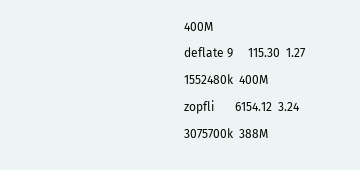400M
deflate 9     115.30  1.27  1552480k  400M
zopfli       6154.12  3.24  3075700k  388M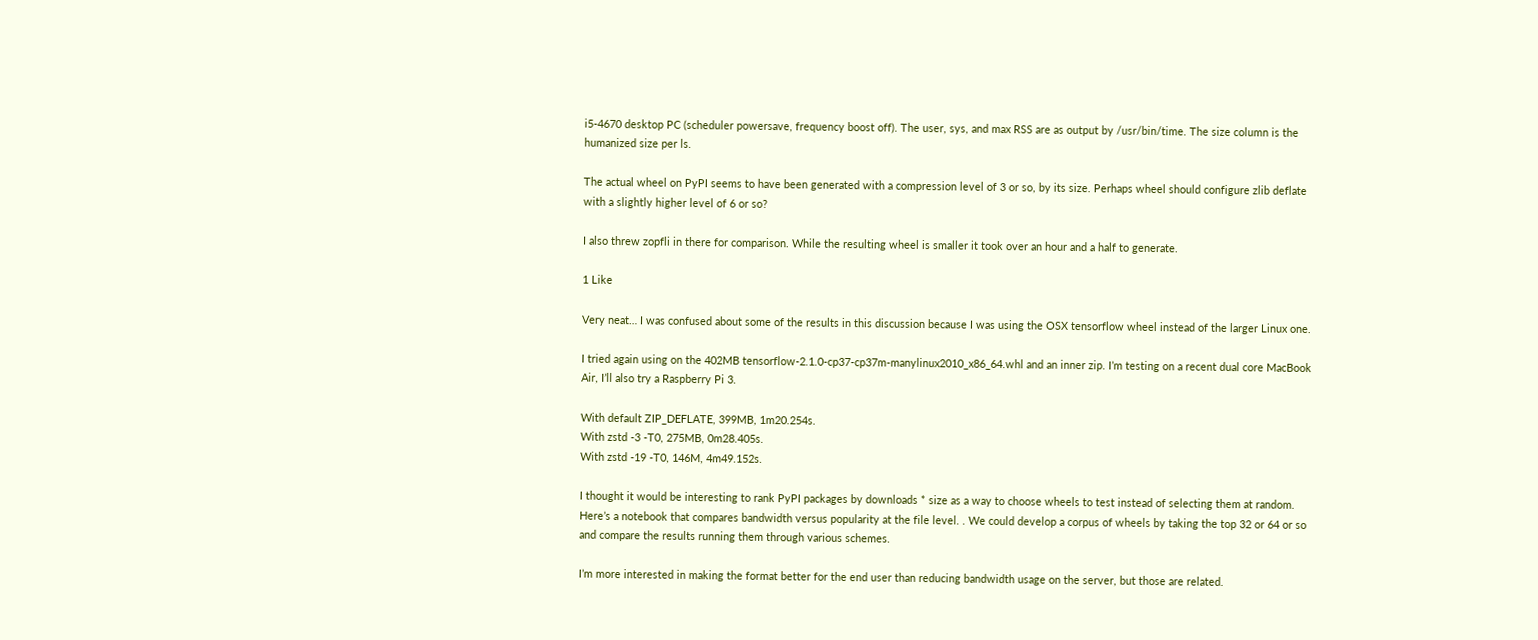i5-4670 desktop PC (scheduler powersave, frequency boost off). The user, sys, and max RSS are as output by /usr/bin/time. The size column is the humanized size per ls.

The actual wheel on PyPI seems to have been generated with a compression level of 3 or so, by its size. Perhaps wheel should configure zlib deflate with a slightly higher level of 6 or so?

I also threw zopfli in there for comparison. While the resulting wheel is smaller it took over an hour and a half to generate.

1 Like

Very neat… I was confused about some of the results in this discussion because I was using the OSX tensorflow wheel instead of the larger Linux one.

I tried again using on the 402MB tensorflow-2.1.0-cp37-cp37m-manylinux2010_x86_64.whl and an inner zip. I’m testing on a recent dual core MacBook Air, I’ll also try a Raspberry Pi 3.

With default ZIP_DEFLATE, 399MB, 1m20.254s.
With zstd -3 -T0, 275MB, 0m28.405s.
With zstd -19 -T0, 146M, 4m49.152s.

I thought it would be interesting to rank PyPI packages by downloads * size as a way to choose wheels to test instead of selecting them at random. Here’s a notebook that compares bandwidth versus popularity at the file level. . We could develop a corpus of wheels by taking the top 32 or 64 or so and compare the results running them through various schemes.

I’m more interested in making the format better for the end user than reducing bandwidth usage on the server, but those are related.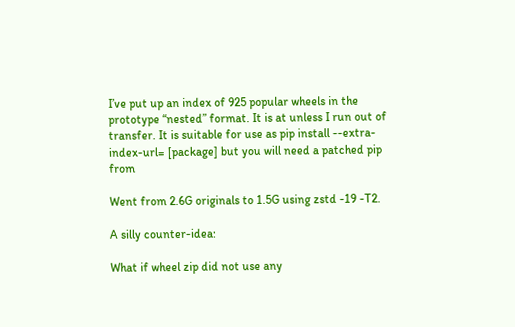I’ve put up an index of 925 popular wheels in the prototype “nested” format. It is at unless I run out of transfer. It is suitable for use as pip install --extra-index-url= [package] but you will need a patched pip from

Went from 2.6G originals to 1.5G using zstd -19 -T2.

A silly counter-idea:

What if wheel zip did not use any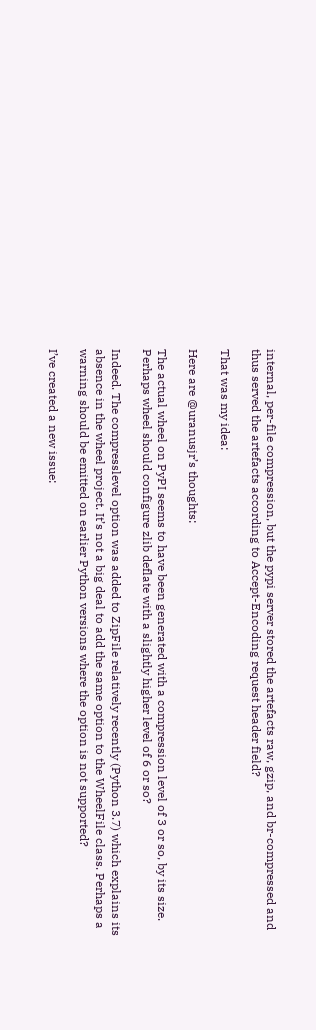internal, per-file compression, but the pypi server stored the artefacts raw, gzip, and br-compressed and thus served the artefacts according to Accept-Encoding request header field?

That was my idea:

Here are @uranusjr’s thoughts:

The actual wheel on PyPI seems to have been generated with a compression level of 3 or so, by its size. Perhaps wheel should configure zlib deflate with a slightly higher level of 6 or so?

Indeed. The compresslevel option was added to ZipFile relatively recently (Python 3.7) which explains its absence in the wheel project. It’s not a big deal to add the same option to the WheelFile class. Perhaps a warning should be emitted on earlier Python versions where the option is not supported?

I’ve created a new issue: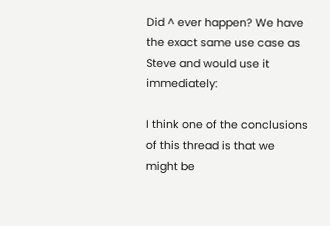Did ^ ever happen? We have the exact same use case as Steve and would use it immediately:

I think one of the conclusions of this thread is that we might be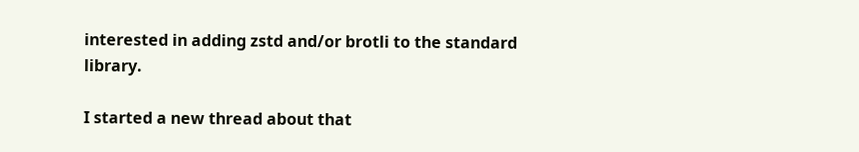interested in adding zstd and/or brotli to the standard library.

I started a new thread about that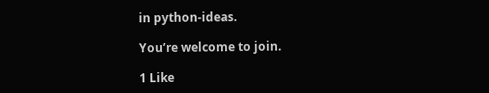in python-ideas.

You’re welcome to join.

1 Like